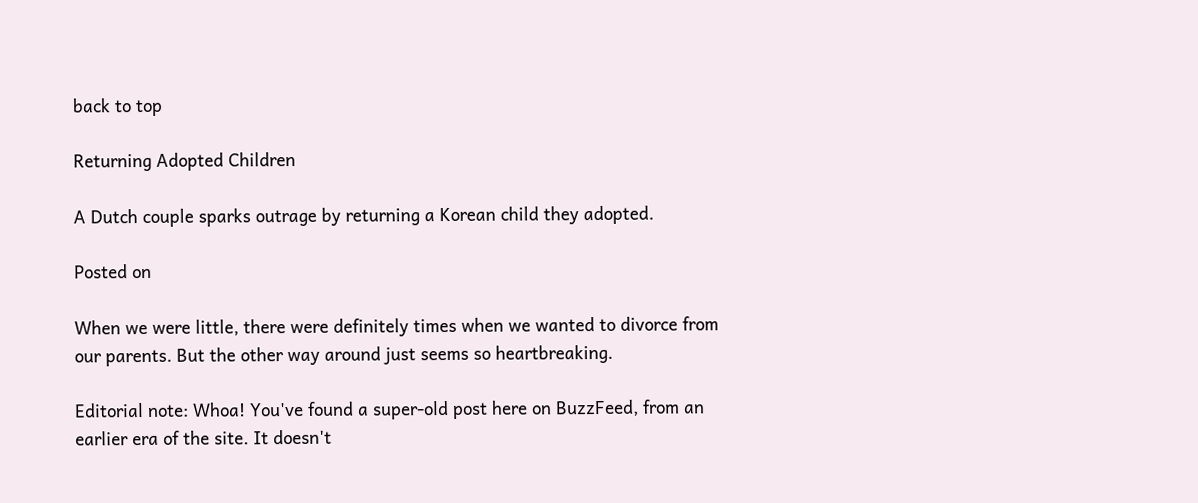back to top

Returning Adopted Children

A Dutch couple sparks outrage by returning a Korean child they adopted.

Posted on

When we were little, there were definitely times when we wanted to divorce from our parents. But the other way around just seems so heartbreaking.

Editorial note: Whoa! You've found a super-old post here on BuzzFeed, from an earlier era of the site. It doesn't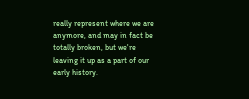really represent where we are anymore, and may in fact be totally broken, but we're leaving it up as a part of our early history.